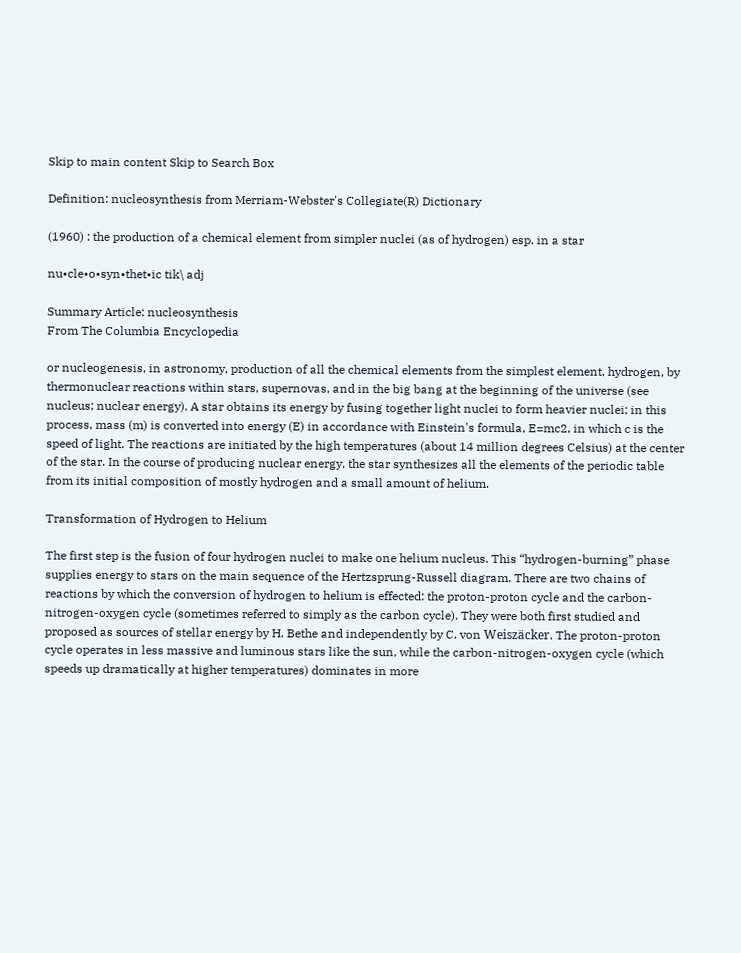Skip to main content Skip to Search Box

Definition: nucleosynthesis from Merriam-Webster's Collegiate(R) Dictionary

(1960) : the production of a chemical element from simpler nuclei (as of hydrogen) esp. in a star

nu•cle•o•syn•thet•ic tik\ adj

Summary Article: nucleosynthesis
From The Columbia Encyclopedia

or nucleogenesis, in astronomy, production of all the chemical elements from the simplest element, hydrogen, by thermonuclear reactions within stars, supernovas, and in the big bang at the beginning of the universe (see nucleus; nuclear energy). A star obtains its energy by fusing together light nuclei to form heavier nuclei; in this process, mass (m) is converted into energy (E) in accordance with Einstein's formula, E=mc2, in which c is the speed of light. The reactions are initiated by the high temperatures (about 14 million degrees Celsius) at the center of the star. In the course of producing nuclear energy, the star synthesizes all the elements of the periodic table from its initial composition of mostly hydrogen and a small amount of helium.

Transformation of Hydrogen to Helium

The first step is the fusion of four hydrogen nuclei to make one helium nucleus. This “hydrogen-burning” phase supplies energy to stars on the main sequence of the Hertzsprung-Russell diagram. There are two chains of reactions by which the conversion of hydrogen to helium is effected: the proton-proton cycle and the carbon-nitrogen-oxygen cycle (sometimes referred to simply as the carbon cycle). They were both first studied and proposed as sources of stellar energy by H. Bethe and independently by C. von Weiszäcker. The proton-proton cycle operates in less massive and luminous stars like the sun, while the carbon-nitrogen-oxygen cycle (which speeds up dramatically at higher temperatures) dominates in more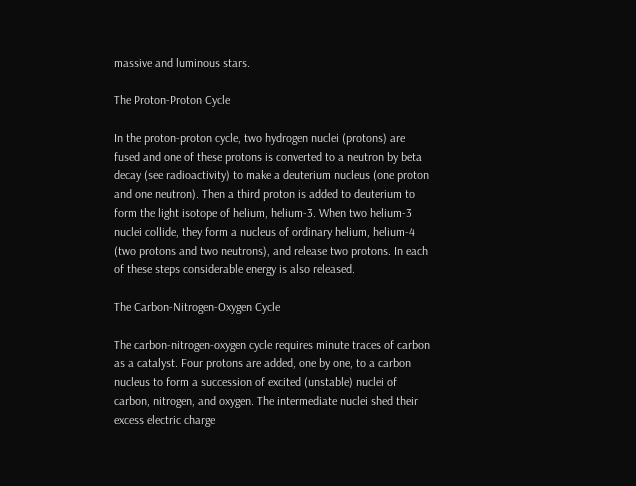massive and luminous stars.

The Proton-Proton Cycle

In the proton-proton cycle, two hydrogen nuclei (protons) are fused and one of these protons is converted to a neutron by beta decay (see radioactivity) to make a deuterium nucleus (one proton and one neutron). Then a third proton is added to deuterium to form the light isotope of helium, helium-3. When two helium-3 nuclei collide, they form a nucleus of ordinary helium, helium-4 (two protons and two neutrons), and release two protons. In each of these steps considerable energy is also released.

The Carbon-Nitrogen-Oxygen Cycle

The carbon-nitrogen-oxygen cycle requires minute traces of carbon as a catalyst. Four protons are added, one by one, to a carbon nucleus to form a succession of excited (unstable) nuclei of carbon, nitrogen, and oxygen. The intermediate nuclei shed their excess electric charge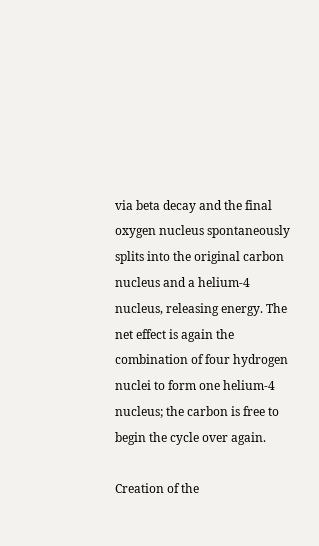via beta decay and the final oxygen nucleus spontaneously splits into the original carbon nucleus and a helium-4 nucleus, releasing energy. The net effect is again the combination of four hydrogen nuclei to form one helium-4 nucleus; the carbon is free to begin the cycle over again.

Creation of the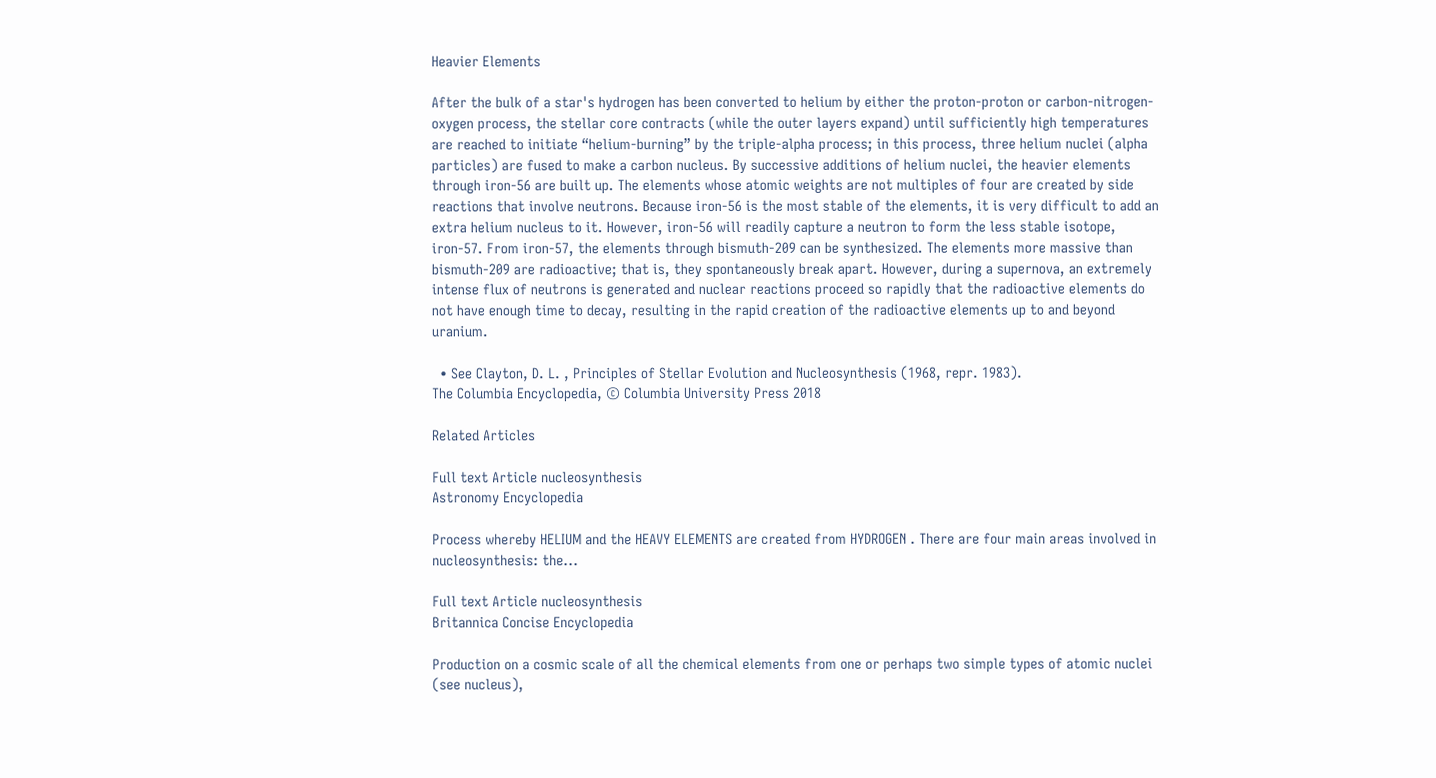Heavier Elements

After the bulk of a star's hydrogen has been converted to helium by either the proton-proton or carbon-nitrogen-oxygen process, the stellar core contracts (while the outer layers expand) until sufficiently high temperatures are reached to initiate “helium-burning” by the triple-alpha process; in this process, three helium nuclei (alpha particles) are fused to make a carbon nucleus. By successive additions of helium nuclei, the heavier elements through iron-56 are built up. The elements whose atomic weights are not multiples of four are created by side reactions that involve neutrons. Because iron-56 is the most stable of the elements, it is very difficult to add an extra helium nucleus to it. However, iron-56 will readily capture a neutron to form the less stable isotope, iron-57. From iron-57, the elements through bismuth-209 can be synthesized. The elements more massive than bismuth-209 are radioactive; that is, they spontaneously break apart. However, during a supernova, an extremely intense flux of neutrons is generated and nuclear reactions proceed so rapidly that the radioactive elements do not have enough time to decay, resulting in the rapid creation of the radioactive elements up to and beyond uranium.

  • See Clayton, D. L. , Principles of Stellar Evolution and Nucleosynthesis (1968, repr. 1983).
The Columbia Encyclopedia, © Columbia University Press 2018

Related Articles

Full text Article nucleosynthesis
Astronomy Encyclopedia

Process whereby HELIUM and the HEAVY ELEMENTS are created from HYDROGEN . There are four main areas involved in nucleosynthesis: the...

Full text Article nucleosynthesis
Britannica Concise Encyclopedia

Production on a cosmic scale of all the chemical elements from one or perhaps two simple types of atomic nuclei (see nucleus),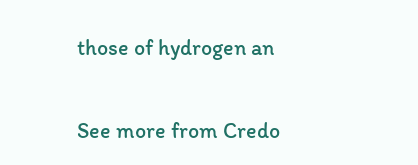those of hydrogen an

See more from Credo